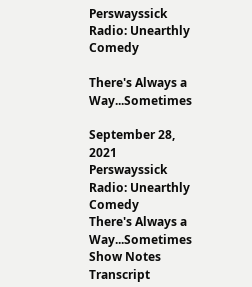Perswayssick Radio: Unearthly Comedy

There's Always a Way...Sometimes

September 28, 2021
Perswayssick Radio: Unearthly Comedy
There's Always a Way...Sometimes
Show Notes Transcript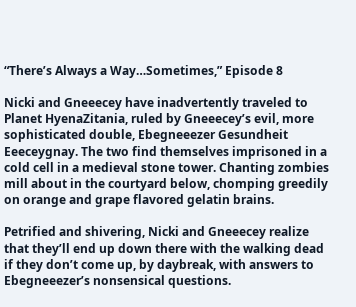“There’s Always a Way…Sometimes,” Episode 8

Nicki and Gneeecey have inadvertently traveled to Planet HyenaZitania, ruled by Gneeecey’s evil, more sophisticated double, Ebegneeezer Gesundheit Eeeceygnay. The two find themselves imprisoned in a cold cell in a medieval stone tower. Chanting zombies mill about in the courtyard below, chomping greedily on orange and grape flavored gelatin brains.

Petrified and shivering, Nicki and Gneeecey realize that they’ll end up down there with the walking dead if they don’t come up, by daybreak, with answers to Ebegneeezer’s nonsensical questions.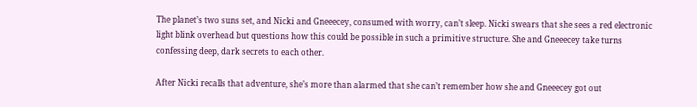The planet’s two suns set, and Nicki and Gneeecey, consumed with worry, can’t sleep. Nicki swears that she sees a red electronic light blink overhead but questions how this could be possible in such a primitive structure. She and Gneeecey take turns confessing deep, dark secrets to each other.

After Nicki recalls that adventure, she’s more than alarmed that she can’t remember how she and Gneeecey got out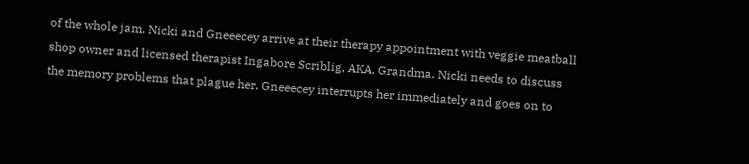of the whole jam. Nicki and Gneeecey arrive at their therapy appointment with veggie meatball shop owner and licensed therapist Ingabore Scriblig, AKA, Grandma. Nicki needs to discuss the memory problems that plague her. Gneeecey interrupts her immediately and goes on to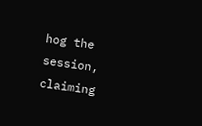hog the session, claiming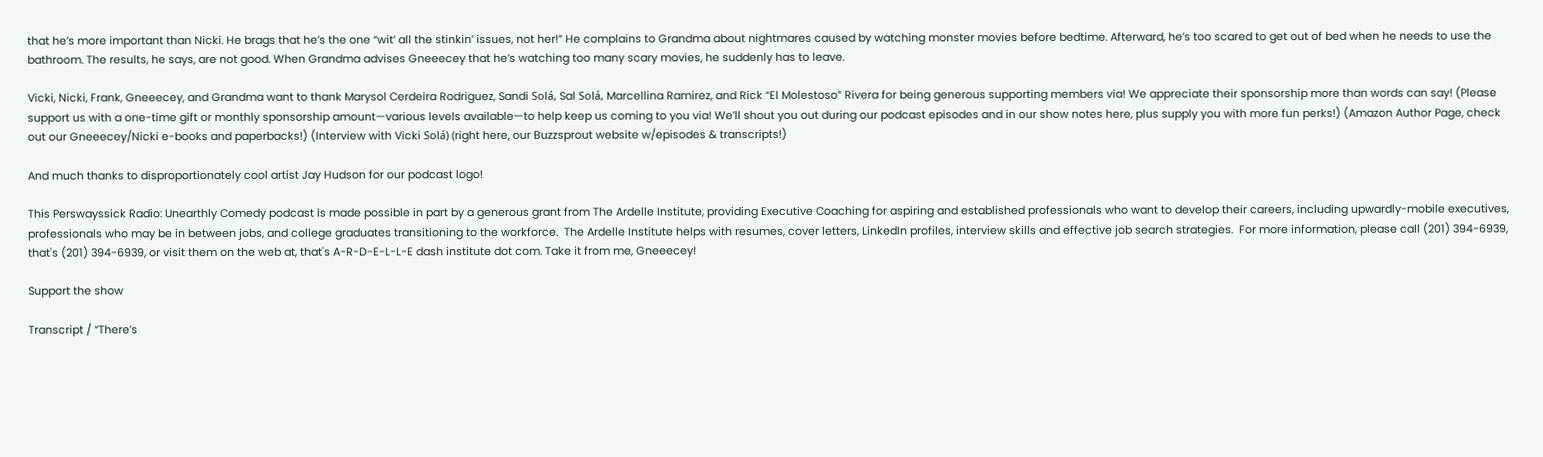that he’s more important than Nicki. He brags that he’s the one “wit’ all the stinkin’ issues, not her!” He complains to Grandma about nightmares caused by watching monster movies before bedtime. Afterward, he’s too scared to get out of bed when he needs to use the bathroom. The results, he says, are not good. When Grandma advises Gneeecey that he’s watching too many scary movies, he suddenly has to leave.

Vicki, Nicki, Frank, Gneeecey, and Grandma want to thank Marysol Cerdeira Rodriguez, Sandi Solá, Sal Solá, Marcellina Ramirez, and Rick “El Molestoso” Rivera for being generous supporting members via! We appreciate their sponsorship more than words can say! (Please support us with a one-time gift or monthly sponsorship amount—various levels available—to help keep us coming to you via! We’ll shout you out during our podcast episodes and in our show notes here, plus supply you with more fun perks!) (Amazon Author Page, check out our Gneeecey/Nicki e-books and paperbacks!) (Interview with Vicki Solá) (right here, our Buzzsprout website w/episodes & transcripts!)

And much thanks to disproportionately cool artist Jay Hudson for our podcast logo!

This Perswayssick Radio: Unearthly Comedy podcast is made possible in part by a generous grant from The Ardelle Institute, providing Executive Coaching for aspiring and established professionals who want to develop their careers, including upwardly-mobile executives, professionals who may be in between jobs, and college graduates transitioning to the workforce.  The Ardelle Institute helps with resumes, cover letters, LinkedIn profiles, interview skills and effective job search strategies.  For more information, please call (201) 394-6939, that's (201) 394-6939, or visit them on the web at, that's A-R-D-E-L-L-E dash institute dot com. Take it from me, Gneeecey!

Support the show

Transcript / “There’s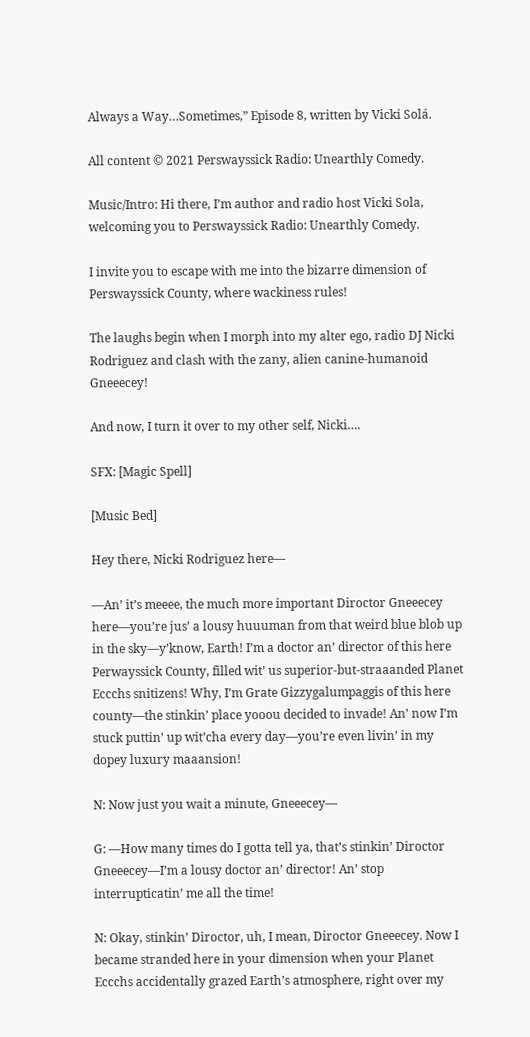Always a Way…Sometimes,” Episode 8, written by Vicki Solá.

All content © 2021 Perswayssick Radio: Unearthly Comedy.

Music/Intro: Hi there, I’m author and radio host Vicki Sola, welcoming you to Perswayssick Radio: Unearthly Comedy.

I invite you to escape with me into the bizarre dimension of Perswayssick County, where wackiness rules!

The laughs begin when I morph into my alter ego, radio DJ Nicki Rodriguez and clash with the zany, alien canine-humanoid Gneeecey!

And now, I turn it over to my other self, Nicki….

SFX: [Magic Spell]

[Music Bed]

Hey there, Nicki Rodriguez here—

—An’ it’s meeee, the much more important Diroctor Gneeecey here—you’re jus’ a lousy huuuman from that weird blue blob up in the sky—y’know, Earth! I’m a doctor an’ director of this here Perwayssick County, filled wit’ us superior-but-straaanded Planet Eccchs snitizens! Why, I’m Grate Gizzygalumpaggis of this here county—the stinkin’ place yooou decided to invade! An’ now I’m stuck puttin’ up wit’cha every day—you’re even livin’ in my dopey luxury maaansion!

N: Now just you wait a minute, Gneeecey—

G: —How many times do I gotta tell ya, that’s stinkin’ Diroctor Gneeecey—I’m a lousy doctor an’ director! An’ stop interrupticatin’ me all the time!

N: Okay, stinkin’ Diroctor, uh, I mean, Diroctor Gneeecey. Now I became stranded here in your dimension when your Planet Eccchs accidentally grazed Earth’s atmosphere, right over my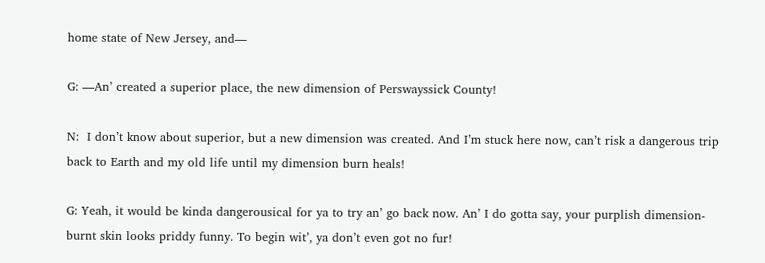home state of New Jersey, and—

G: —An’ created a superior place, the new dimension of Perswayssick County!

N:  I don’t know about superior, but a new dimension was created. And I’m stuck here now, can’t risk a dangerous trip back to Earth and my old life until my dimension burn heals!

G: Yeah, it would be kinda dangerousical for ya to try an’ go back now. An’ I do gotta say, your purplish dimension-burnt skin looks priddy funny. To begin wit’, ya don’t even got no fur!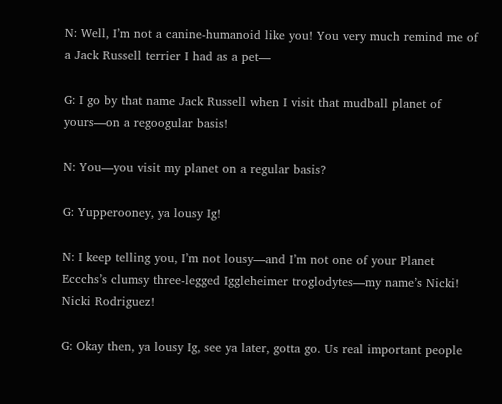N: Well, I’m not a canine-humanoid like you! You very much remind me of a Jack Russell terrier I had as a pet—

G: I go by that name Jack Russell when I visit that mudball planet of yours—on a regoogular basis!

N: You—you visit my planet on a regular basis?

G: Yupperooney, ya lousy Ig!

N: I keep telling you, I’m not lousy—and I’m not one of your Planet Eccchs’s clumsy three-legged Iggleheimer troglodytes—my name’s Nicki! Nicki Rodriguez!

G: Okay then, ya lousy Ig, see ya later, gotta go. Us real important people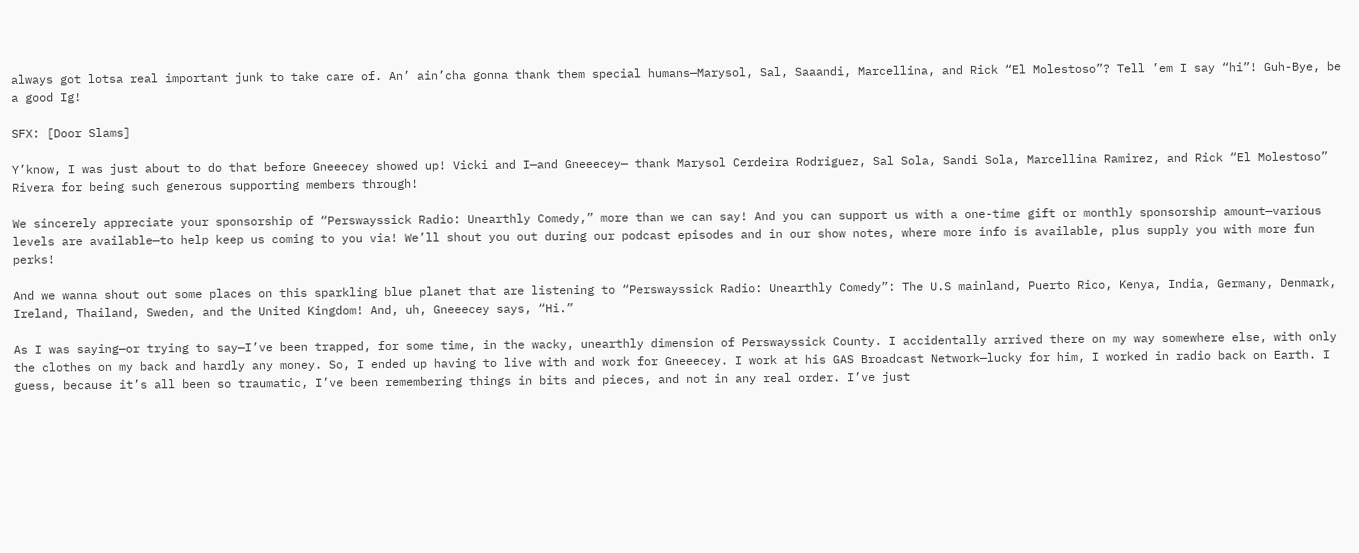always got lotsa real important junk to take care of. An’ ain’cha gonna thank them special humans—Marysol, Sal, Saaandi, Marcellina, and Rick “El Molestoso”? Tell ’em I say “hi”! Guh-Bye, be a good Ig!

SFX: [Door Slams]

Y’know, I was just about to do that before Gneeecey showed up! Vicki and I—and Gneeecey— thank Marysol Cerdeira Rodriguez, Sal Sola, Sandi Sola, Marcellina Ramirez, and Rick “El Molestoso” Rivera for being such generous supporting members through!

We sincerely appreciate your sponsorship of “Perswayssick Radio: Unearthly Comedy,” more than we can say! And you can support us with a one-time gift or monthly sponsorship amount—various levels are available—to help keep us coming to you via! We’ll shout you out during our podcast episodes and in our show notes, where more info is available, plus supply you with more fun perks!

And we wanna shout out some places on this sparkling blue planet that are listening to “Perswayssick Radio: Unearthly Comedy”: The U.S mainland, Puerto Rico, Kenya, India, Germany, Denmark, Ireland, Thailand, Sweden, and the United Kingdom! And, uh, Gneeecey says, “Hi.”

As I was saying—or trying to say—I’ve been trapped, for some time, in the wacky, unearthly dimension of Perswayssick County. I accidentally arrived there on my way somewhere else, with only the clothes on my back and hardly any money. So, I ended up having to live with and work for Gneeecey. I work at his GAS Broadcast Network—lucky for him, I worked in radio back on Earth. I guess, because it’s all been so traumatic, I’ve been remembering things in bits and pieces, and not in any real order. I’ve just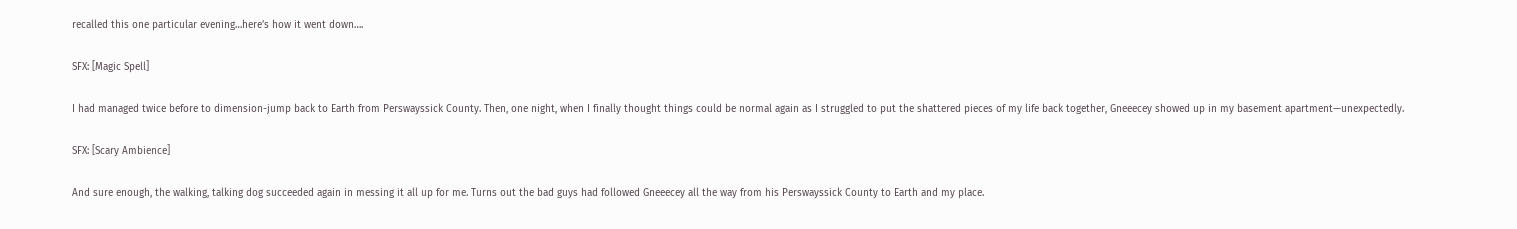recalled this one particular evening…here’s how it went down….

SFX: [Magic Spell]

I had managed twice before to dimension-jump back to Earth from Perswayssick County. Then, one night, when I finally thought things could be normal again as I struggled to put the shattered pieces of my life back together, Gneeecey showed up in my basement apartment—unexpectedly.

SFX: [Scary Ambience]

And sure enough, the walking, talking dog succeeded again in messing it all up for me. Turns out the bad guys had followed Gneeecey all the way from his Perswayssick County to Earth and my place.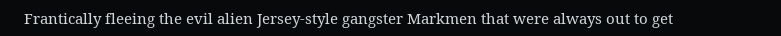Frantically fleeing the evil alien Jersey-style gangster Markmen that were always out to get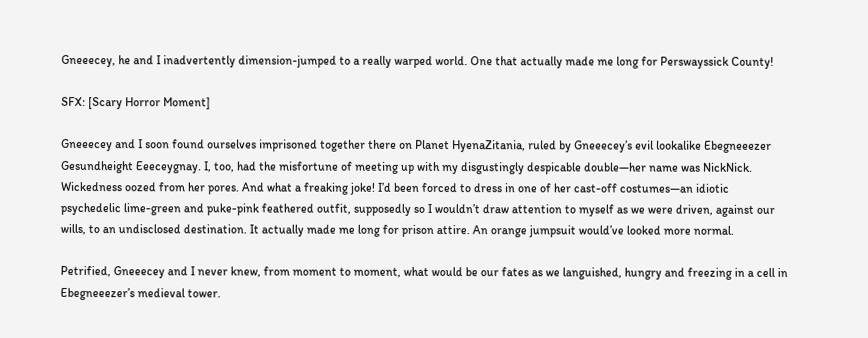Gneeecey, he and I inadvertently dimension-jumped to a really warped world. One that actually made me long for Perswayssick County!

SFX: [Scary Horror Moment]

Gneeecey and I soon found ourselves imprisoned together there on Planet HyenaZitania, ruled by Gneeecey’s evil lookalike Ebegneeezer Gesundheight Eeeceygnay. I, too, had the misfortune of meeting up with my disgustingly despicable double—her name was NickNick. Wickedness oozed from her pores. And what a freaking joke! I’d been forced to dress in one of her cast-off costumes—an idiotic psychedelic lime-green and puke-pink feathered outfit, supposedly so I wouldn’t draw attention to myself as we were driven, against our wills, to an undisclosed destination. It actually made me long for prison attire. An orange jumpsuit would’ve looked more normal.

Petrified, Gneeecey and I never knew, from moment to moment, what would be our fates as we languished, hungry and freezing in a cell in Ebegneeezer’s medieval tower.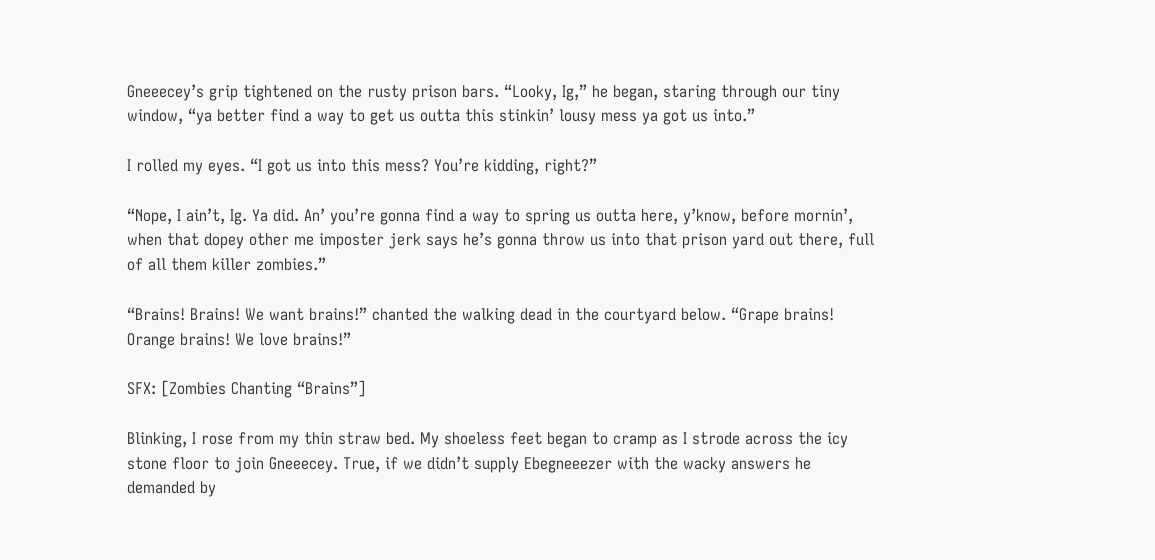Gneeecey’s grip tightened on the rusty prison bars. “Looky, Ig,” he began, staring through our tiny window, “ya better find a way to get us outta this stinkin’ lousy mess ya got us into.”

I rolled my eyes. “I got us into this mess? You’re kidding, right?”

“Nope, I ain’t, Ig. Ya did. An’ you’re gonna find a way to spring us outta here, y’know, before mornin’, when that dopey other me imposter jerk says he’s gonna throw us into that prison yard out there, full of all them killer zombies.”

“Brains! Brains! We want brains!” chanted the walking dead in the courtyard below. “Grape brains! Orange brains! We love brains!”

SFX: [Zombies Chanting “Brains”]

Blinking, I rose from my thin straw bed. My shoeless feet began to cramp as I strode across the icy stone floor to join Gneeecey. True, if we didn’t supply Ebegneeezer with the wacky answers he demanded by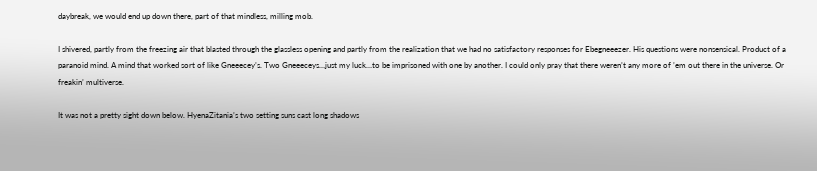daybreak, we would end up down there, part of that mindless, milling mob.

I shivered, partly from the freezing air that blasted through the glassless opening and partly from the realization that we had no satisfactory responses for Ebegneeezer. His questions were nonsensical. Product of a paranoid mind. A mind that worked sort of like Gneeecey’s. Two Gneeeceys…just my luck…to be imprisoned with one by another. I could only pray that there weren’t any more of ’em out there in the universe. Or freakin’ multiverse.

It was not a pretty sight down below. HyenaZitania’s two setting suns cast long shadows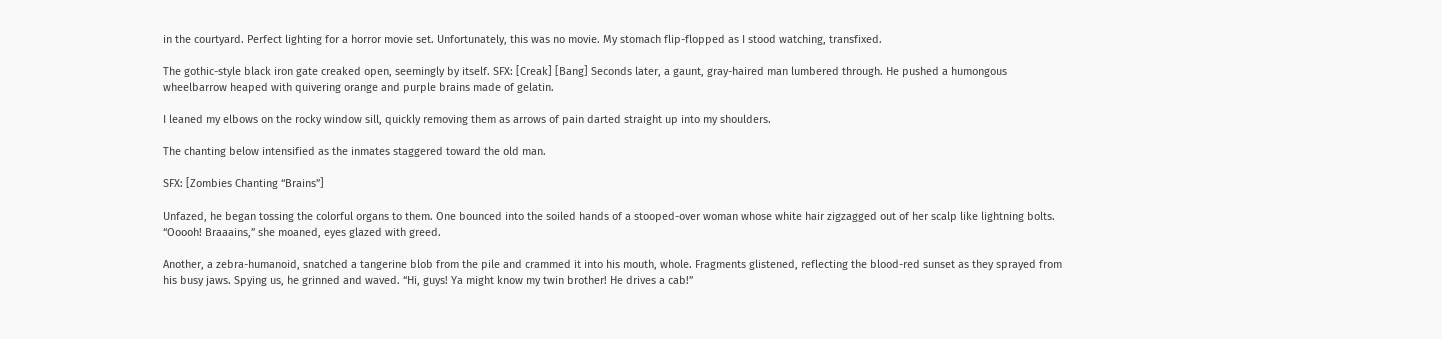in the courtyard. Perfect lighting for a horror movie set. Unfortunately, this was no movie. My stomach flip-flopped as I stood watching, transfixed.

The gothic-style black iron gate creaked open, seemingly by itself. SFX: [Creak] [Bang] Seconds later, a gaunt, gray-haired man lumbered through. He pushed a humongous wheelbarrow heaped with quivering orange and purple brains made of gelatin.

I leaned my elbows on the rocky window sill, quickly removing them as arrows of pain darted straight up into my shoulders.

The chanting below intensified as the inmates staggered toward the old man.

SFX: [Zombies Chanting “Brains”]

Unfazed, he began tossing the colorful organs to them. One bounced into the soiled hands of a stooped-over woman whose white hair zigzagged out of her scalp like lightning bolts. “Ooooh! Braaains,” she moaned, eyes glazed with greed.

Another, a zebra-humanoid, snatched a tangerine blob from the pile and crammed it into his mouth, whole. Fragments glistened, reflecting the blood-red sunset as they sprayed from his busy jaws. Spying us, he grinned and waved. “Hi, guys! Ya might know my twin brother! He drives a cab!”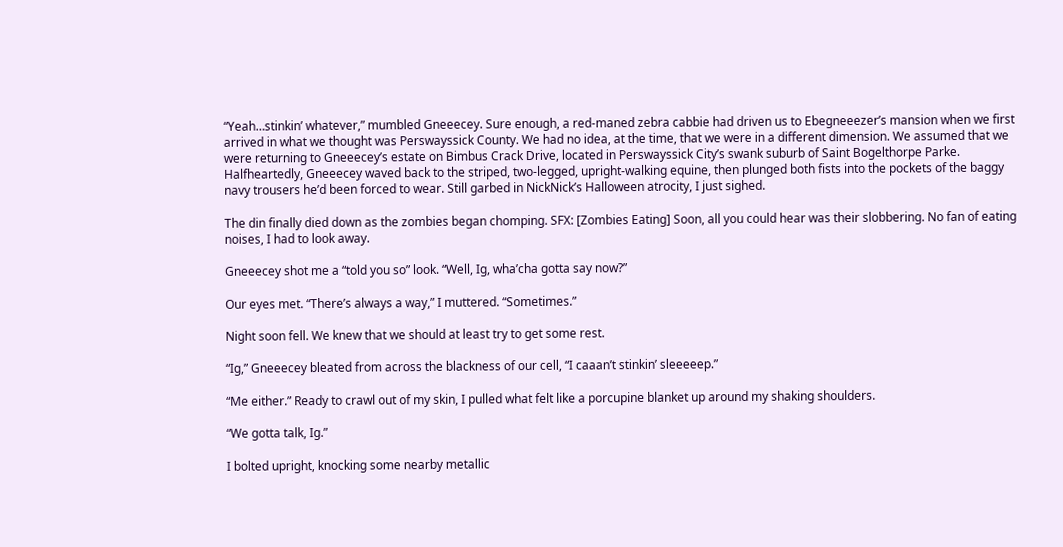“Yeah…stinkin’ whatever,” mumbled Gneeecey. Sure enough, a red-maned zebra cabbie had driven us to Ebegneeezer’s mansion when we first arrived in what we thought was Perswayssick County. We had no idea, at the time, that we were in a different dimension. We assumed that we were returning to Gneeecey’s estate on Bimbus Crack Drive, located in Perswayssick City’s swank suburb of Saint Bogelthorpe Parke. Halfheartedly, Gneeecey waved back to the striped, two-legged, upright-walking equine, then plunged both fists into the pockets of the baggy navy trousers he’d been forced to wear. Still garbed in NickNick’s Halloween atrocity, I just sighed.

The din finally died down as the zombies began chomping. SFX: [Zombies Eating] Soon, all you could hear was their slobbering. No fan of eating noises, I had to look away.

Gneeecey shot me a “told you so” look. “Well, Ig, wha’cha gotta say now?”

Our eyes met. “There’s always a way,” I muttered. “Sometimes.”

Night soon fell. We knew that we should at least try to get some rest.

“Ig,” Gneeecey bleated from across the blackness of our cell, “I caaan’t stinkin’ sleeeeep.”

“Me either.” Ready to crawl out of my skin, I pulled what felt like a porcupine blanket up around my shaking shoulders.

“We gotta talk, Ig.”

I bolted upright, knocking some nearby metallic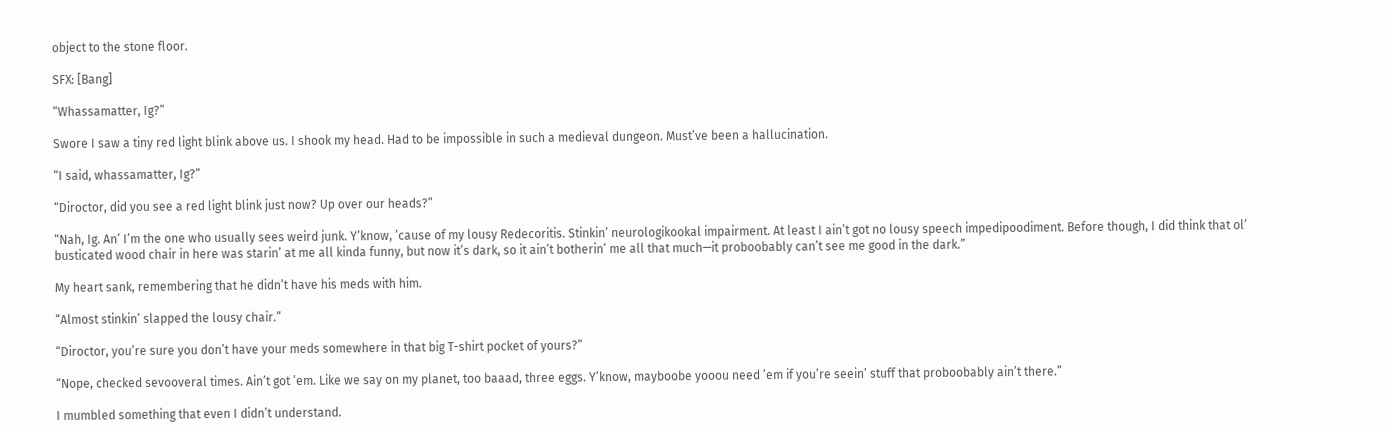object to the stone floor.

SFX: [Bang]

“Whassamatter, Ig?”

Swore I saw a tiny red light blink above us. I shook my head. Had to be impossible in such a medieval dungeon. Must’ve been a hallucination.

“I said, whassamatter, Ig?”

“Diroctor, did you see a red light blink just now? Up over our heads?”

“Nah, Ig. An’ I’m the one who usually sees weird junk. Y’know, ’cause of my lousy Redecoritis. Stinkin’ neurologikookal impairment. At least I ain’t got no lousy speech impedipoodiment. Before though, I did think that ol’ busticated wood chair in here was starin’ at me all kinda funny, but now it’s dark, so it ain’t botherin’ me all that much—it proboobably can’t see me good in the dark.”

My heart sank, remembering that he didn’t have his meds with him.

“Almost stinkin’ slapped the lousy chair.”

“Diroctor, you’re sure you don’t have your meds somewhere in that big T-shirt pocket of yours?”

“Nope, checked sevooveral times. Ain’t got ’em. Like we say on my planet, too baaad, three eggs. Y’know, mayboobe yooou need ’em if you’re seein’ stuff that proboobably ain’t there.”

I mumbled something that even I didn’t understand.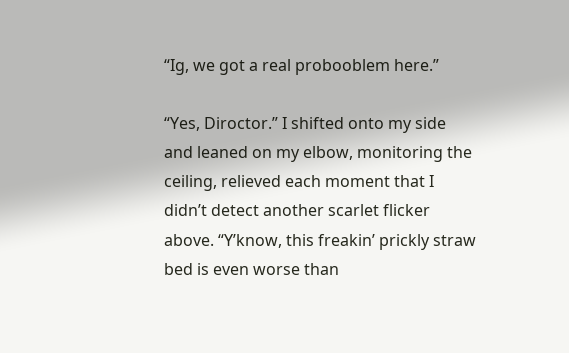“Ig, we got a real probooblem here.”

“Yes, Diroctor.” I shifted onto my side and leaned on my elbow, monitoring the ceiling, relieved each moment that I didn’t detect another scarlet flicker above. “Y’know, this freakin’ prickly straw bed is even worse than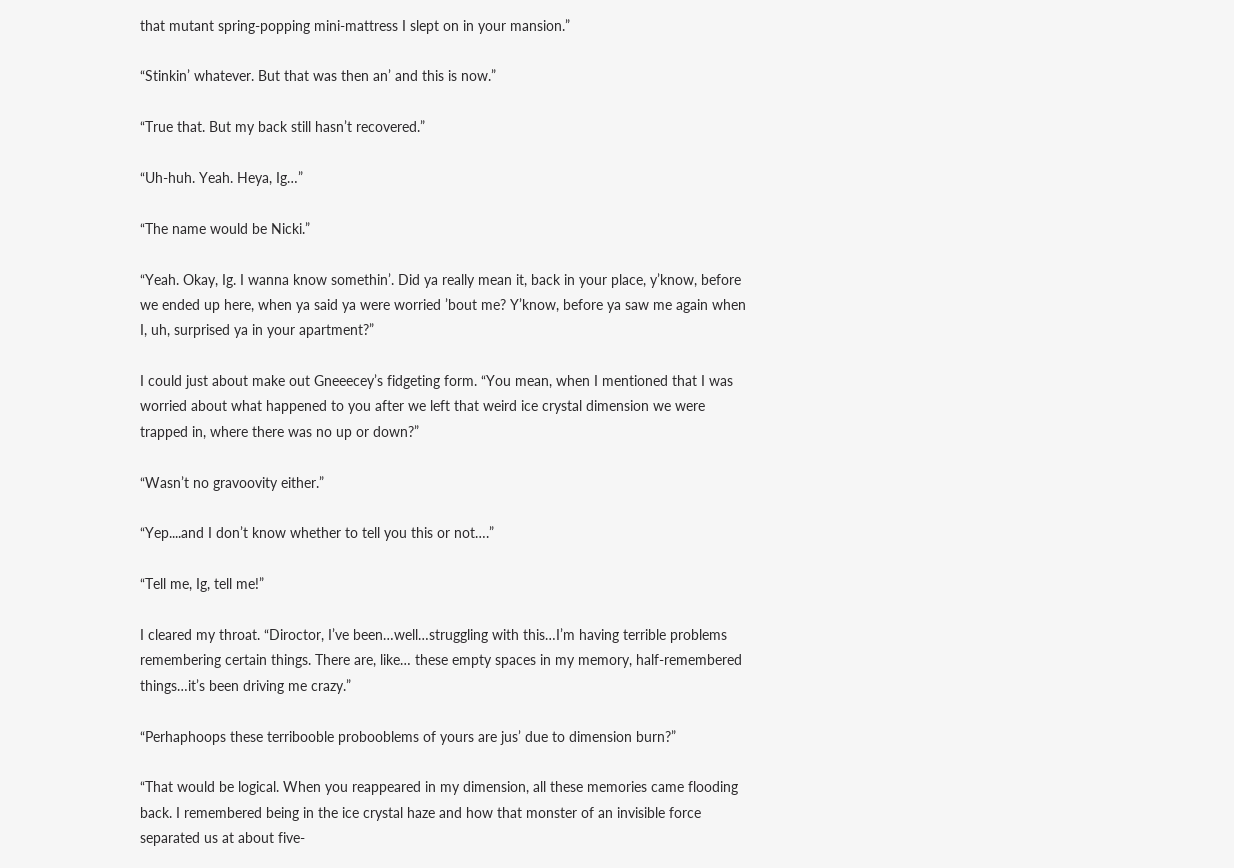that mutant spring-popping mini-mattress I slept on in your mansion.”

“Stinkin’ whatever. But that was then an’ and this is now.”

“True that. But my back still hasn’t recovered.”

“Uh-huh. Yeah. Heya, Ig…”

“The name would be Nicki.”

“Yeah. Okay, Ig. I wanna know somethin’. Did ya really mean it, back in your place, y’know, before we ended up here, when ya said ya were worried ’bout me? Y’know, before ya saw me again when I, uh, surprised ya in your apartment?”

I could just about make out Gneeecey’s fidgeting form. “You mean, when I mentioned that I was worried about what happened to you after we left that weird ice crystal dimension we were trapped in, where there was no up or down?”

“Wasn’t no gravoovity either.”

“Yep....and I don’t know whether to tell you this or not….”

“Tell me, Ig, tell me!”

I cleared my throat. “Diroctor, I’ve been…well…struggling with this…I’m having terrible problems remembering certain things. There are, like… these empty spaces in my memory, half-remembered things…it’s been driving me crazy.”

“Perhaphoops these terribooble probooblems of yours are jus’ due to dimension burn?”

“That would be logical. When you reappeared in my dimension, all these memories came flooding back. I remembered being in the ice crystal haze and how that monster of an invisible force separated us at about five-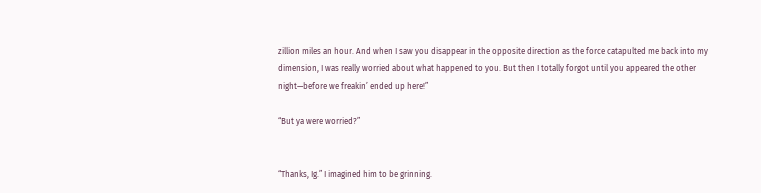zillion miles an hour. And when I saw you disappear in the opposite direction as the force catapulted me back into my dimension, I was really worried about what happened to you. But then I totally forgot until you appeared the other night—before we freakin’ ended up here!”

“But ya were worried?”


“Thanks, Ig.” I imagined him to be grinning.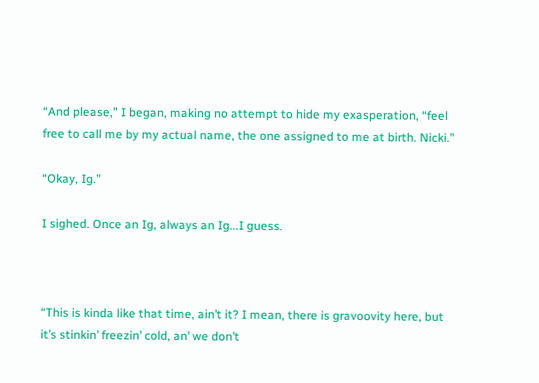“And please,” I began, making no attempt to hide my exasperation, “feel free to call me by my actual name, the one assigned to me at birth. Nicki.”

“Okay, Ig.”

I sighed. Once an Ig, always an Ig...I guess.



“This is kinda like that time, ain’t it? I mean, there is gravoovity here, but it’s stinkin’ freezin’ cold, an’ we don’t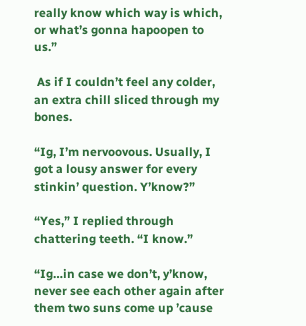really know which way is which, or what’s gonna hapoopen to us.”

 As if I couldn’t feel any colder, an extra chill sliced through my bones.

“Ig, I’m nervoovous. Usually, I got a lousy answer for every stinkin’ question. Y’know?”

“Yes,” I replied through chattering teeth. “I know.”

“Ig…in case we don’t, y’know, never see each other again after them two suns come up ’cause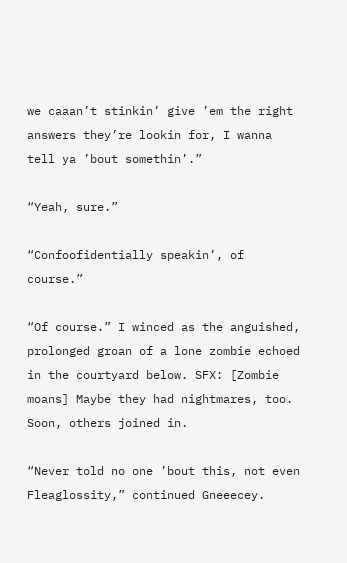we caaan’t stinkin’ give ’em the right answers they’re lookin for, I wanna tell ya ’bout somethin’.”

“Yeah, sure.”

“Confoofidentially speakin’, of course.”

“Of course.” I winced as the anguished, prolonged groan of a lone zombie echoed in the courtyard below. SFX: [Zombie moans] Maybe they had nightmares, too. Soon, others joined in.

“Never told no one ’bout this, not even Fleaglossity,” continued Gneeecey.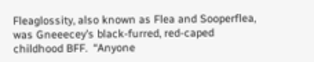Fleaglossity, also known as Flea and Sooperflea, was Gneeecey’s black-furred, red-caped childhood BFF.  “Anyone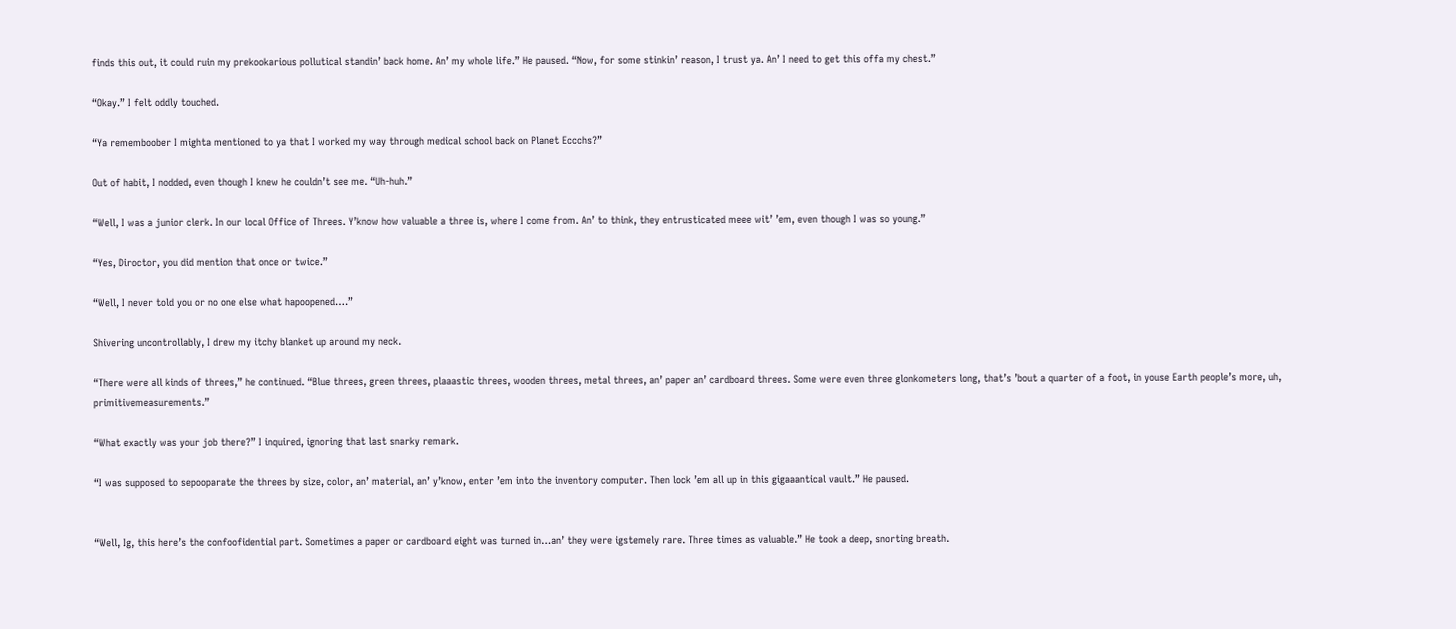finds this out, it could ruin my prekookarious pollutical standin’ back home. An’ my whole life.” He paused. “Now, for some stinkin’ reason, I trust ya. An’ I need to get this offa my chest.”

“Okay.” I felt oddly touched.

“Ya rememboober I mighta mentioned to ya that I worked my way through medical school back on Planet Eccchs?”

Out of habit, I nodded, even though I knew he couldn’t see me. “Uh-huh.”

“Well, I was a junior clerk. In our local Office of Threes. Y’know how valuable a three is, where I come from. An’ to think, they entrusticated meee wit’ ’em, even though I was so young.”

“Yes, Diroctor, you did mention that once or twice.”

“Well, I never told you or no one else what hapoopened….”

Shivering uncontrollably, I drew my itchy blanket up around my neck.

“There were all kinds of threes,” he continued. “Blue threes, green threes, plaaastic threes, wooden threes, metal threes, an’ paper an’ cardboard threes. Some were even three glonkometers long, that’s ’bout a quarter of a foot, in youse Earth people’s more, uh, primitivemeasurements.”

“What exactly was your job there?” I inquired, ignoring that last snarky remark.

“I was supposed to sepooparate the threes by size, color, an’ material, an’ y’know, enter ’em into the inventory computer. Then lock ’em all up in this gigaaantical vault.” He paused.


“Well, Ig, this here’s the confoofidential part. Sometimes a paper or cardboard eight was turned in…an’ they were igstemely rare. Three times as valuable.” He took a deep, snorting breath.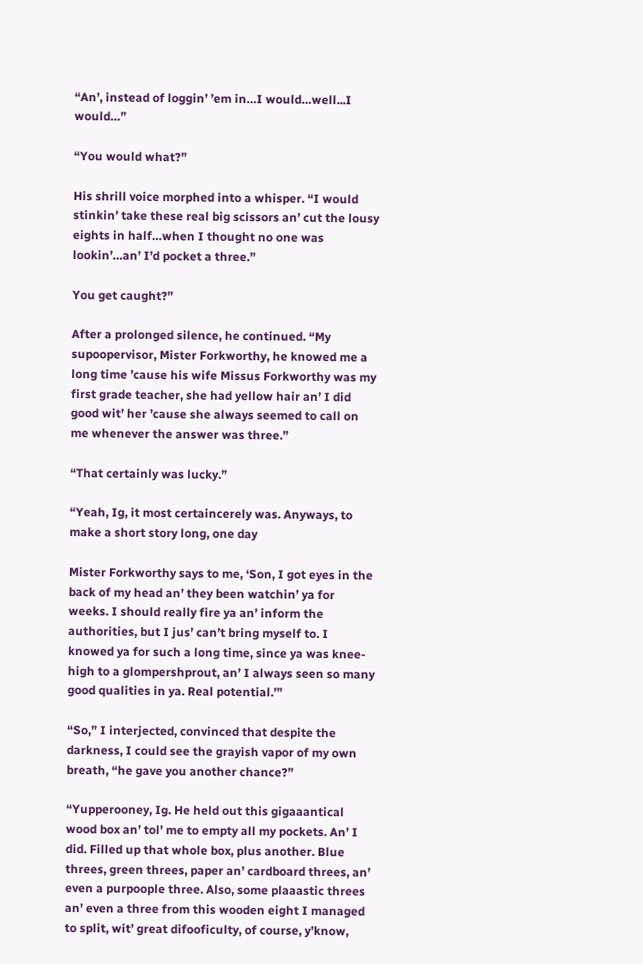“An’, instead of loggin’ ’em in…I would…well...I would…”

“You would what?”

His shrill voice morphed into a whisper. “I would stinkin’ take these real big scissors an’ cut the lousy eights in half…when I thought no one was lookin’…an’ I’d pocket a three.”

You get caught?”

After a prolonged silence, he continued. “My supoopervisor, Mister Forkworthy, he knowed me a long time ’cause his wife Missus Forkworthy was my first grade teacher, she had yellow hair an’ I did good wit’ her ’cause she always seemed to call on me whenever the answer was three.”

“That certainly was lucky.”

“Yeah, Ig, it most certaincerely was. Anyways, to make a short story long, one day

Mister Forkworthy says to me, ‘Son, I got eyes in the back of my head an’ they been watchin’ ya for weeks. I should really fire ya an’ inform the authorities, but I jus’ can’t bring myself to. I knowed ya for such a long time, since ya was knee-high to a glompershprout, an’ I always seen so many good qualities in ya. Real potential.’”

“So,” I interjected, convinced that despite the darkness, I could see the grayish vapor of my own breath, “he gave you another chance?”

“Yupperooney, Ig. He held out this gigaaantical wood box an’ tol’ me to empty all my pockets. An’ I did. Filled up that whole box, plus another. Blue threes, green threes, paper an’ cardboard threes, an’ even a purpoople three. Also, some plaaastic threes an’ even a three from this wooden eight I managed to split, wit’ great difooficulty, of course, y’know,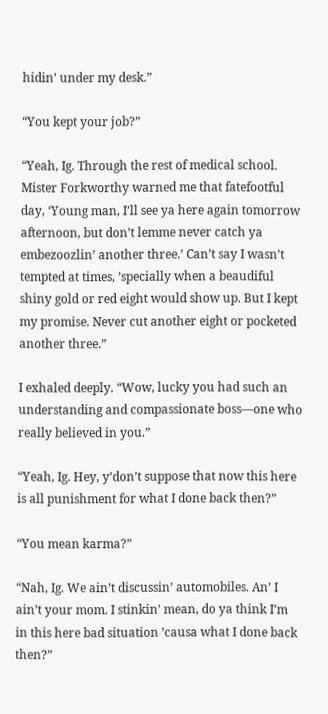hidin’ under my desk.”

“You kept your job?”

“Yeah, Ig. Through the rest of medical school. Mister Forkworthy warned me that fatefootful day, ‘Young man, I’ll see ya here again tomorrow afternoon, but don’t lemme never catch ya embezoozlin’ another three.’ Can’t say I wasn’t tempted at times, ’specially when a beaudiful shiny gold or red eight would show up. But I kept my promise. Never cut another eight or pocketed another three.”

I exhaled deeply. “Wow, lucky you had such an understanding and compassionate boss—one who really believed in you.”

“Yeah, Ig. Hey, y’don’t suppose that now this here is all punishment for what I done back then?”

“You mean karma?”

“Nah, Ig. We ain’t discussin’ automobiles. An’ I ain’t your mom. I stinkin’ mean, do ya think I’m in this here bad situation ’causa what I done back then?”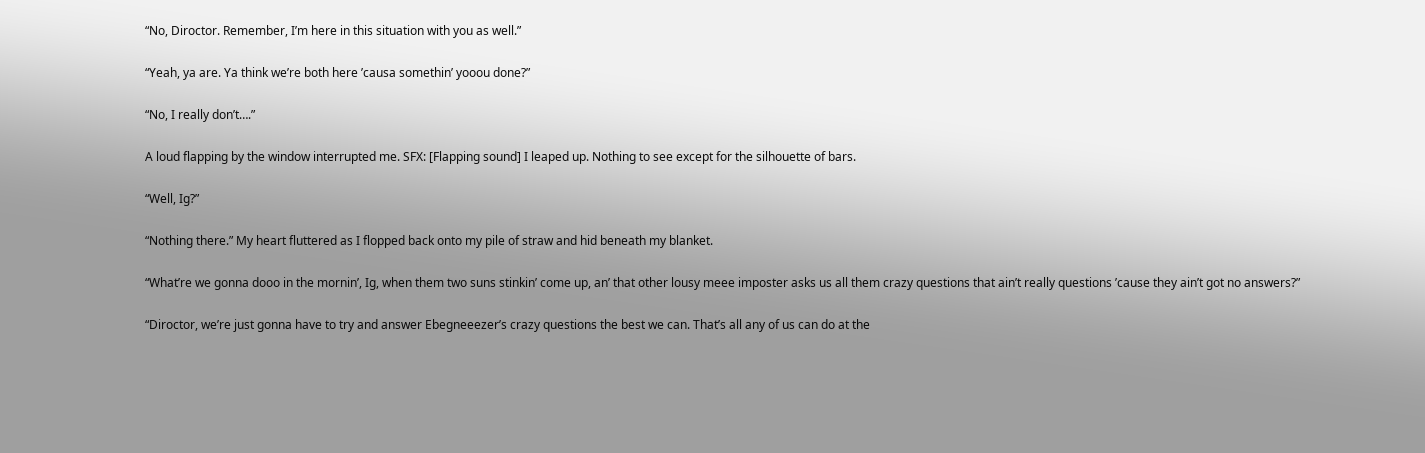“No, Diroctor. Remember, I’m here in this situation with you as well.”

“Yeah, ya are. Ya think we’re both here ’causa somethin’ yooou done?”

“No, I really don’t….”

A loud flapping by the window interrupted me. SFX: [Flapping sound] I leaped up. Nothing to see except for the silhouette of bars.

“Well, Ig?”

“Nothing there.” My heart fluttered as I flopped back onto my pile of straw and hid beneath my blanket.

“What’re we gonna dooo in the mornin’, Ig, when them two suns stinkin’ come up, an’ that other lousy meee imposter asks us all them crazy questions that ain’t really questions ’cause they ain’t got no answers?”

“Diroctor, we’re just gonna have to try and answer Ebegneeezer’s crazy questions the best we can. That’s all any of us can do at the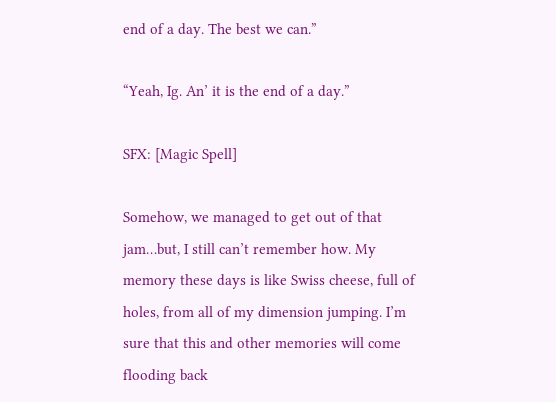end of a day. The best we can.”

“Yeah, Ig. An’ it is the end of a day.”

SFX: [Magic Spell]

Somehow, we managed to get out of that jam…but, I still can’t remember how. My memory these days is like Swiss cheese, full of holes, from all of my dimension jumping. I’m sure that this and other memories will come flooding back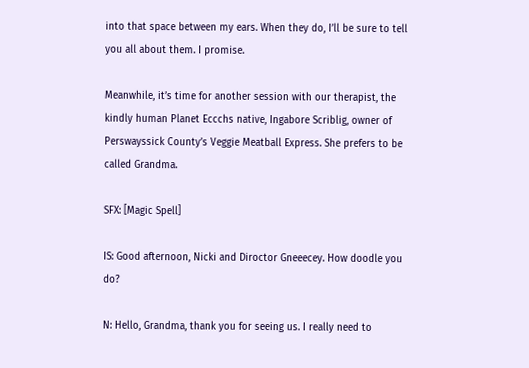into that space between my ears. When they do, I’ll be sure to tell you all about them. I promise.

Meanwhile, it’s time for another session with our therapist, the kindly human Planet Eccchs native, Ingabore Scriblig, owner of Perswayssick County’s Veggie Meatball Express. She prefers to be called Grandma.

SFX: [Magic Spell]

IS: Good afternoon, Nicki and Diroctor Gneeecey. How doodle you do?

N: Hello, Grandma, thank you for seeing us. I really need to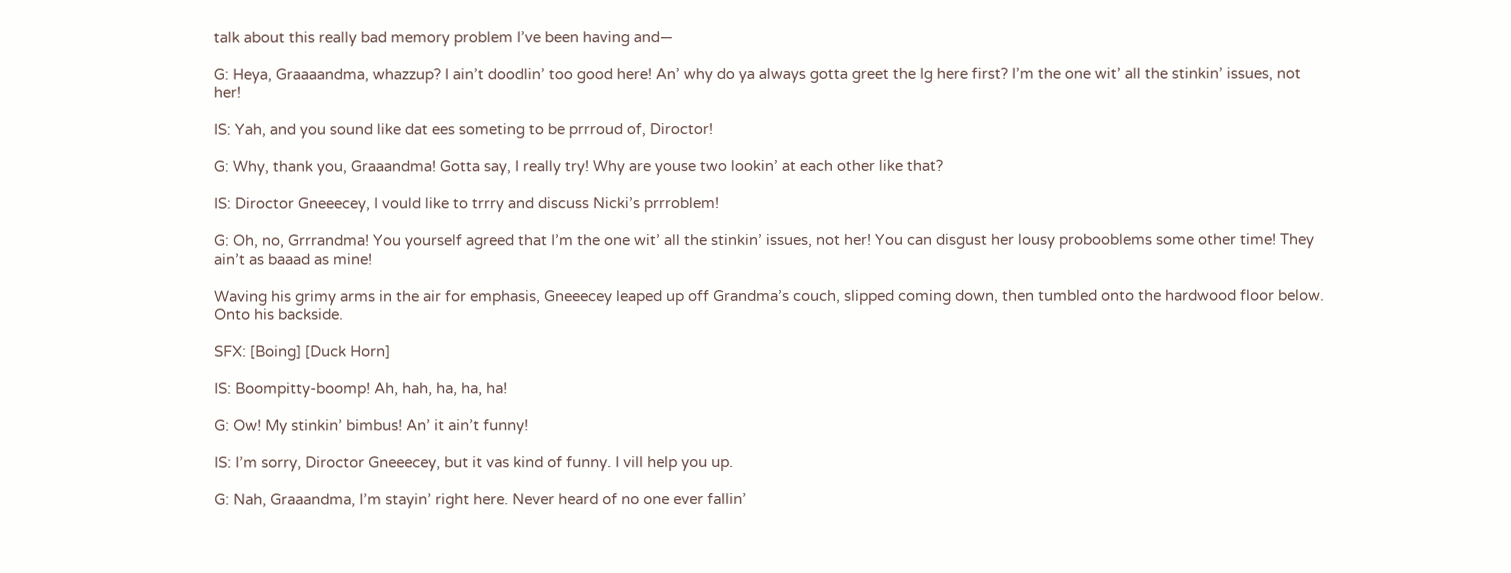talk about this really bad memory problem I’ve been having and—

G: Heya, Graaaandma, whazzup? I ain’t doodlin’ too good here! An’ why do ya always gotta greet the Ig here first? I’m the one wit’ all the stinkin’ issues, not her!

IS: Yah, and you sound like dat ees someting to be prrroud of, Diroctor!

G: Why, thank you, Graaandma! Gotta say, I really try! Why are youse two lookin’ at each other like that?

IS: Diroctor Gneeecey, I vould like to trrry and discuss Nicki’s prrroblem!

G: Oh, no, Grrrandma! You yourself agreed that I’m the one wit’ all the stinkin’ issues, not her! You can disgust her lousy probooblems some other time! They ain’t as baaad as mine!

Waving his grimy arms in the air for emphasis, Gneeecey leaped up off Grandma’s couch, slipped coming down, then tumbled onto the hardwood floor below. Onto his backside.

SFX: [Boing] [Duck Horn]

IS: Boompitty-boomp! Ah, hah, ha, ha, ha!

G: Ow! My stinkin’ bimbus! An’ it ain’t funny!

IS: I’m sorry, Diroctor Gneeecey, but it vas kind of funny. I vill help you up.

G: Nah, Graaandma, I’m stayin’ right here. Never heard of no one ever fallin’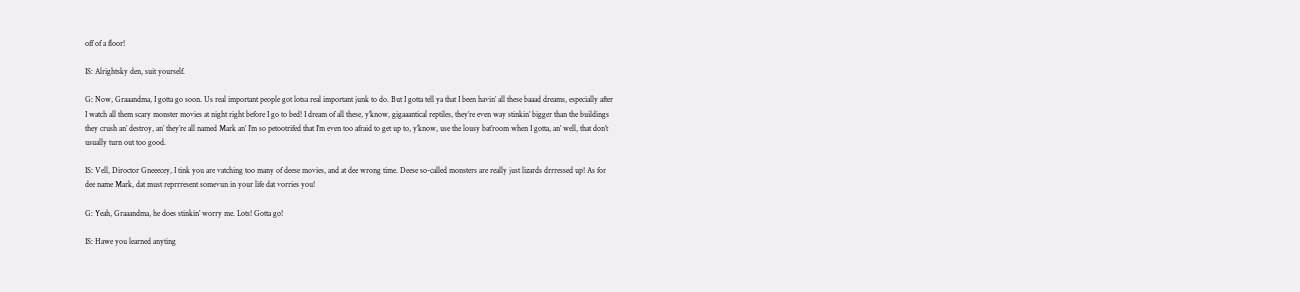off of a floor!

IS: Alrightsky den, suit yourself.

G: Now, Graaandma, I gotta go soon. Us real important people got lotsa real important junk to do. But I gotta tell ya that I been havin’ all these baaad dreams, especially after I watch all them scary monster movies at night right before I go to bed! I dream of all these, y’know, gigaaantical reptiles, they’re even way stinkin’ bigger than the buildings they crush an’ destroy, an’ they’re all named Mark an’ I’m so petootrifed that I’m even too afraid to get up to, y’know, use the lousy bat’room when I gotta, an’ well, that don’t usually turn out too good.

IS: Vell, Diroctor Gneeecey, I tink you are vatching too many of deese movies, and at dee wrong time. Deese so-called monsters are really just lizards drrressed up! As for dee name Mark, dat must reprrresent somevun in your life dat vorries you!

G: Yeah, Graaandma, he does stinkin’ worry me. Lots! Gotta go!

IS: Hawe you learned anyting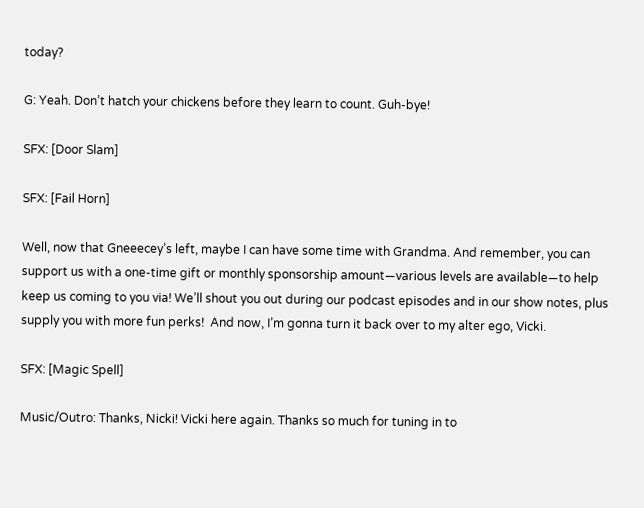today?

G: Yeah. Don’t hatch your chickens before they learn to count. Guh-bye!

SFX: [Door Slam]

SFX: [Fail Horn]

Well, now that Gneeecey’s left, maybe I can have some time with Grandma. And remember, you can support us with a one-time gift or monthly sponsorship amount—various levels are available—to help keep us coming to you via! We’ll shout you out during our podcast episodes and in our show notes, plus supply you with more fun perks!  And now, I’m gonna turn it back over to my alter ego, Vicki.

SFX: [Magic Spell]

Music/Outro: Thanks, Nicki! Vicki here again. Thanks so much for tuning in to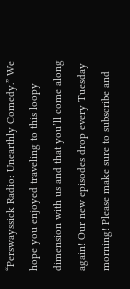“Perswayssick Radio: Unearthly Comedy.” We hope you enjoyed traveling to this loopy dimension with us and that you’ll come along again! Our new episodes drop every Tuesday morning! Please make sure to subscribe and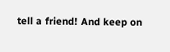tell a friend! And keep on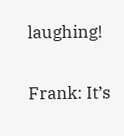laughing!

Frank: It’s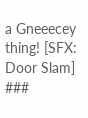a Gneeecey thing! [SFX: Door Slam] ###